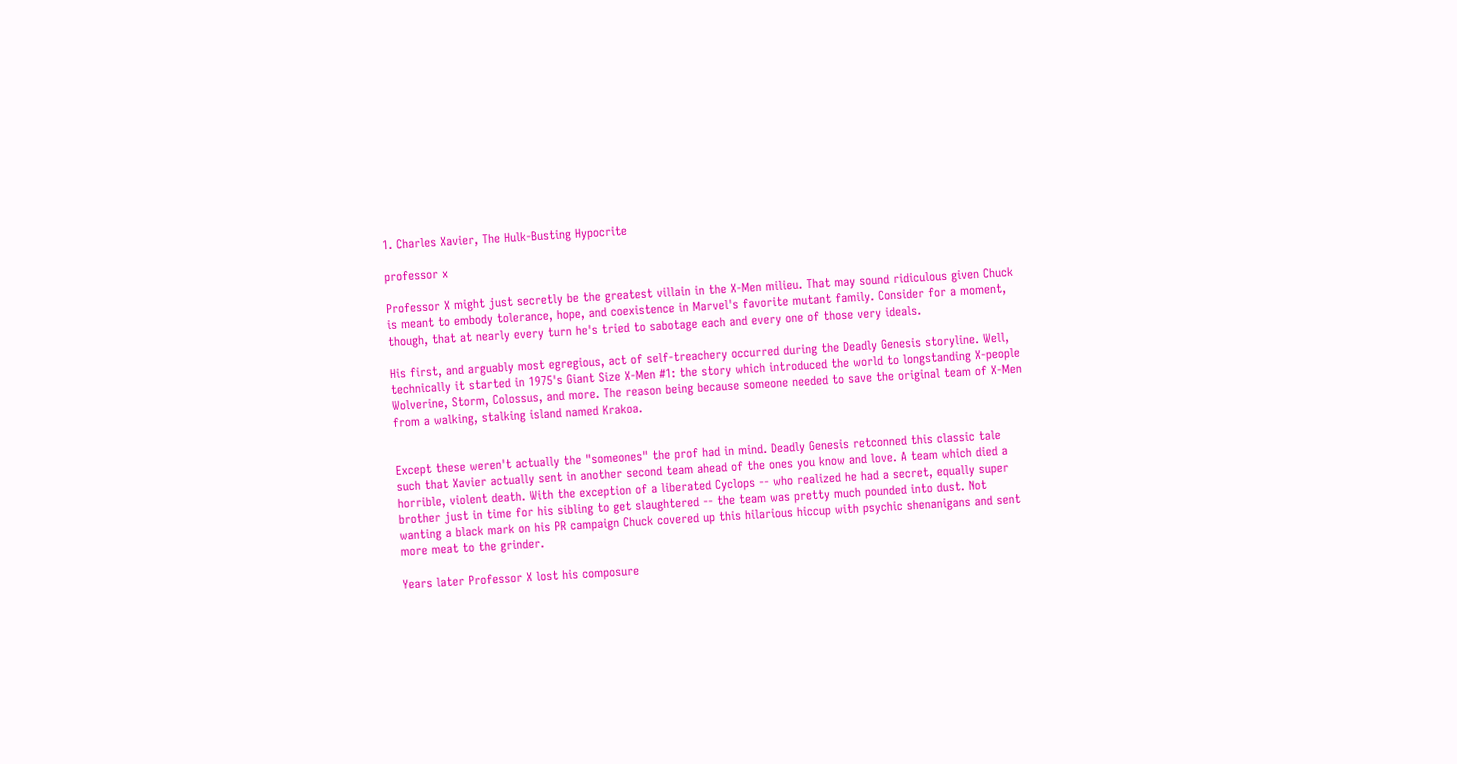1. Charles Xavier, The Hulk-Busting Hypocrite

professor x

Professor X might just secretly be the greatest villain in the X-Men milieu. That may sound ridiculous given Chuck is meant to embody tolerance, hope, and coexistence in Marvel's favorite mutant family. Consider for a moment, though, that at nearly every turn he's tried to sabotage each and every one of those very ideals.

His first, and arguably most egregious, act of self-treachery occurred during the Deadly Genesis storyline. Well, technically it started in 1975's Giant Size X-Men #1: the story which introduced the world to longstanding X-people Wolverine, Storm, Colossus, and more. The reason being because someone needed to save the original team of X-Men from a walking, stalking island named Krakoa.


Except these weren't actually the "someones" the prof had in mind. Deadly Genesis retconned this classic tale such that Xavier actually sent in another second team ahead of the ones you know and love. A team which died a horrible, violent death. With the exception of a liberated Cyclops -- who realized he had a secret, equally super brother just in time for his sibling to get slaughtered -- the team was pretty much pounded into dust. Not wanting a black mark on his PR campaign Chuck covered up this hilarious hiccup with psychic shenanigans and sent more meat to the grinder.

Years later Professor X lost his composure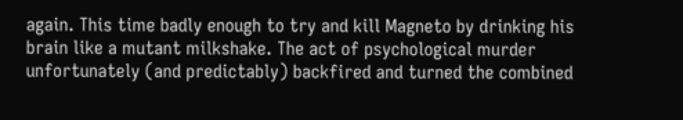again. This time badly enough to try and kill Magneto by drinking his brain like a mutant milkshake. The act of psychological murder unfortunately (and predictably) backfired and turned the combined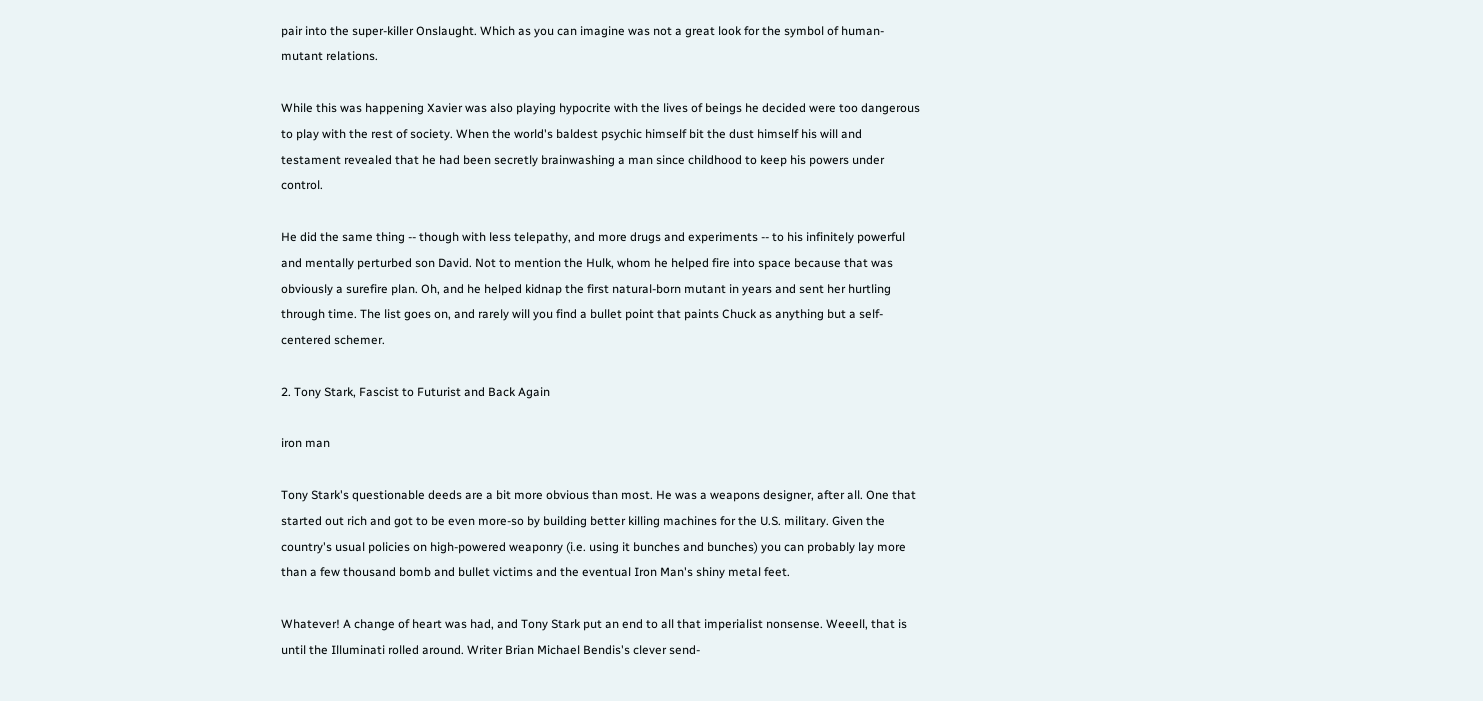pair into the super-killer Onslaught. Which as you can imagine was not a great look for the symbol of human-mutant relations.

While this was happening Xavier was also playing hypocrite with the lives of beings he decided were too dangerous to play with the rest of society. When the world's baldest psychic himself bit the dust himself his will and testament revealed that he had been secretly brainwashing a man since childhood to keep his powers under control.

He did the same thing -- though with less telepathy, and more drugs and experiments -- to his infinitely powerful and mentally perturbed son David. Not to mention the Hulk, whom he helped fire into space because that was obviously a surefire plan. Oh, and he helped kidnap the first natural-born mutant in years and sent her hurtling through time. The list goes on, and rarely will you find a bullet point that paints Chuck as anything but a self-centered schemer.

2. Tony Stark, Fascist to Futurist and Back Again

iron man

Tony Stark's questionable deeds are a bit more obvious than most. He was a weapons designer, after all. One that started out rich and got to be even more-so by building better killing machines for the U.S. military. Given the country's usual policies on high-powered weaponry (i.e. using it bunches and bunches) you can probably lay more than a few thousand bomb and bullet victims and the eventual Iron Man's shiny metal feet.

Whatever! A change of heart was had, and Tony Stark put an end to all that imperialist nonsense. Weeell, that is until the Illuminati rolled around. Writer Brian Michael Bendis's clever send-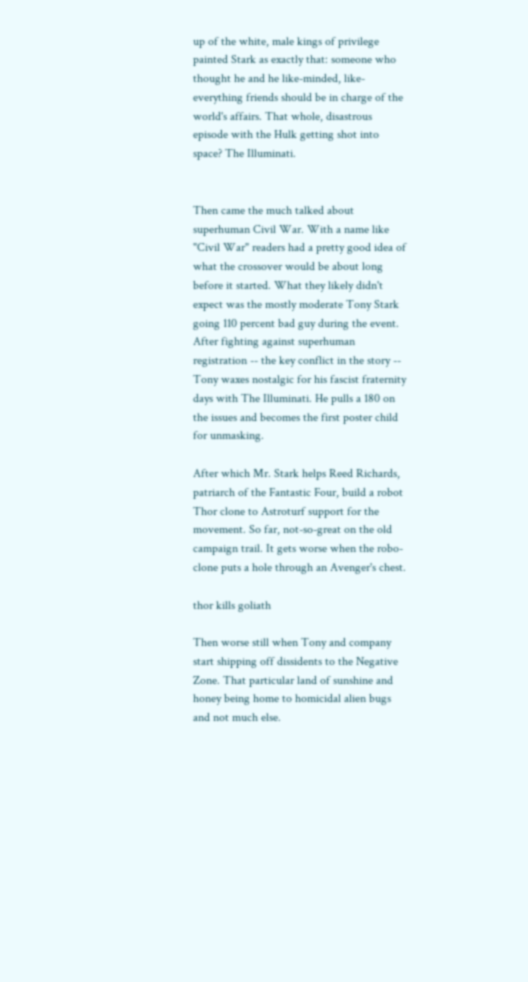up of the white, male kings of privilege painted Stark as exactly that: someone who thought he and he like-minded, like-everything friends should be in charge of the world's affairs. That whole, disastrous episode with the Hulk getting shot into space? The Illuminati.


Then came the much talked about superhuman Civil War. With a name like "Civil War" readers had a pretty good idea of what the crossover would be about long before it started. What they likely didn't expect was the mostly moderate Tony Stark going 110 percent bad guy during the event. After fighting against superhuman registration -- the key conflict in the story -- Tony waxes nostalgic for his fascist fraternity days with The Illuminati. He pulls a 180 on the issues and becomes the first poster child for unmasking.

After which Mr. Stark helps Reed Richards, patriarch of the Fantastic Four, build a robot Thor clone to Astroturf support for the movement. So far, not-so-great on the old campaign trail. It gets worse when the robo-clone puts a hole through an Avenger's chest.

thor kills goliath

Then worse still when Tony and company start shipping off dissidents to the Negative Zone. That particular land of sunshine and honey being home to homicidal alien bugs and not much else.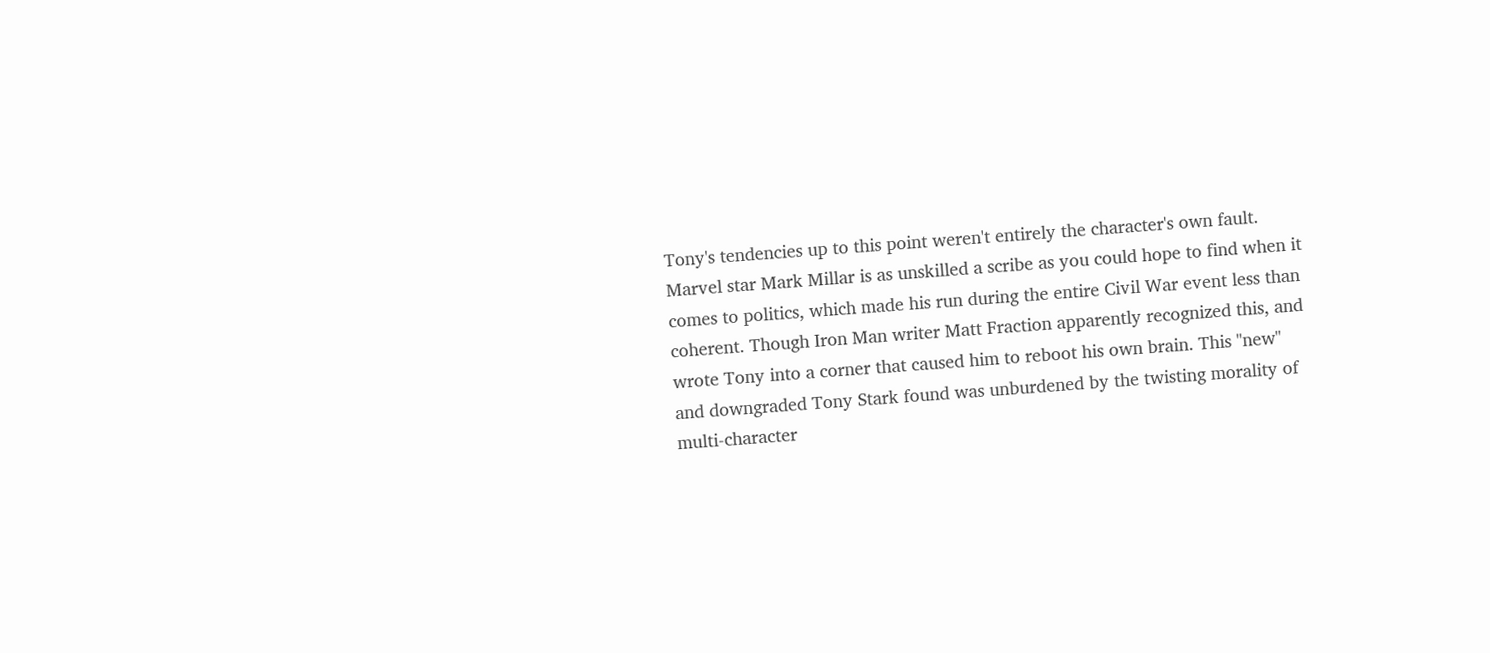Tony's tendencies up to this point weren't entirely the character's own fault. Marvel star Mark Millar is as unskilled a scribe as you could hope to find when it comes to politics, which made his run during the entire Civil War event less than coherent. Though Iron Man writer Matt Fraction apparently recognized this, and wrote Tony into a corner that caused him to reboot his own brain. This "new" and downgraded Tony Stark found was unburdened by the twisting morality of multi-character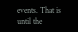events. That is until the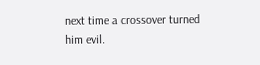next time a crossover turned him evil.